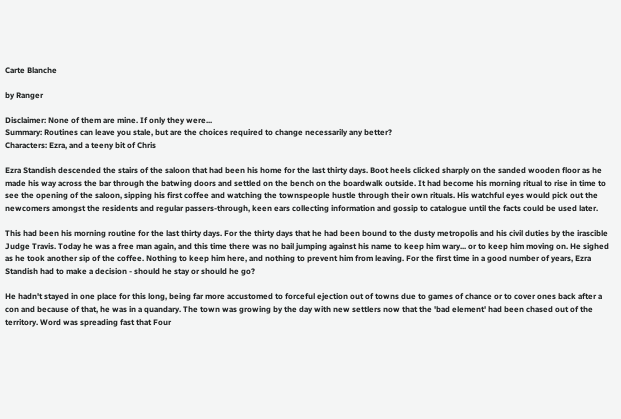Carte Blanche

by Ranger

Disclaimer: None of them are mine. If only they were...
Summary: Routines can leave you stale, but are the choices required to change necessarily any better?
Characters: Ezra, and a teeny bit of Chris

Ezra Standish descended the stairs of the saloon that had been his home for the last thirty days. Boot heels clicked sharply on the sanded wooden floor as he made his way across the bar through the batwing doors and settled on the bench on the boardwalk outside. It had become his morning ritual to rise in time to see the opening of the saloon, sipping his first coffee and watching the townspeople hustle through their own rituals. His watchful eyes would pick out the newcomers amongst the residents and regular passers-through, keen ears collecting information and gossip to catalogue until the facts could be used later.

This had been his morning routine for the last thirty days. For the thirty days that he had been bound to the dusty metropolis and his civil duties by the irascible Judge Travis. Today he was a free man again, and this time there was no bail jumping against his name to keep him wary... or to keep him moving on. He sighed as he took another sip of the coffee. Nothing to keep him here, and nothing to prevent him from leaving. For the first time in a good number of years, Ezra Standish had to make a decision - should he stay or should he go?

He hadn't stayed in one place for this long, being far more accustomed to forceful ejection out of towns due to games of chance or to cover ones back after a con and because of that, he was in a quandary. The town was growing by the day with new settlers now that the 'bad element' had been chased out of the territory. Word was spreading fast that Four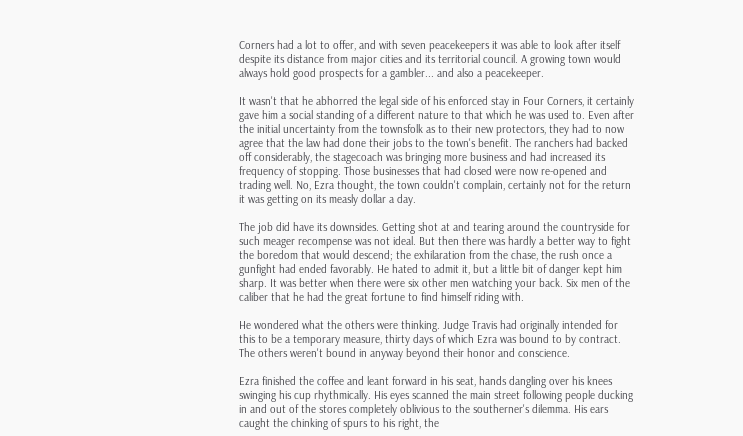Corners had a lot to offer, and with seven peacekeepers it was able to look after itself despite its distance from major cities and its territorial council. A growing town would always hold good prospects for a gambler... and also a peacekeeper.

It wasn't that he abhorred the legal side of his enforced stay in Four Corners, it certainly gave him a social standing of a different nature to that which he was used to. Even after the initial uncertainty from the townsfolk as to their new protectors, they had to now agree that the law had done their jobs to the town's benefit. The ranchers had backed off considerably, the stagecoach was bringing more business and had increased its frequency of stopping. Those businesses that had closed were now re-opened and trading well. No, Ezra thought, the town couldn't complain, certainly not for the return it was getting on its measly dollar a day.

The job did have its downsides. Getting shot at and tearing around the countryside for such meager recompense was not ideal. But then there was hardly a better way to fight the boredom that would descend; the exhilaration from the chase, the rush once a gunfight had ended favorably. He hated to admit it, but a little bit of danger kept him sharp. It was better when there were six other men watching your back. Six men of the caliber that he had the great fortune to find himself riding with.

He wondered what the others were thinking. Judge Travis had originally intended for this to be a temporary measure, thirty days of which Ezra was bound to by contract. The others weren't bound in anyway beyond their honor and conscience.

Ezra finished the coffee and leant forward in his seat, hands dangling over his knees swinging his cup rhythmically. His eyes scanned the main street following people ducking in and out of the stores completely oblivious to the southerner's dilemma. His ears caught the chinking of spurs to his right, the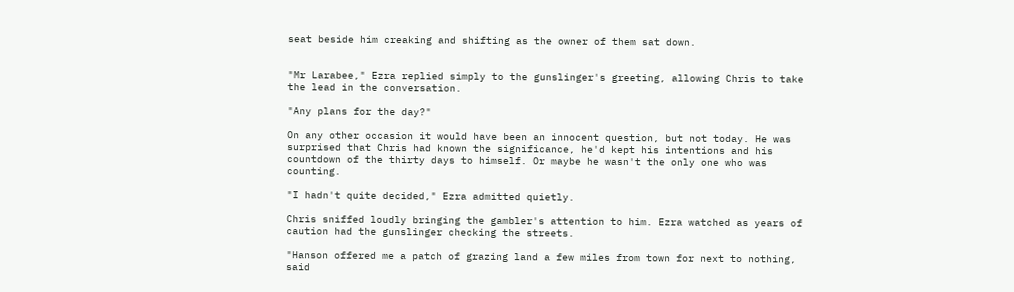seat beside him creaking and shifting as the owner of them sat down.


"Mr Larabee," Ezra replied simply to the gunslinger's greeting, allowing Chris to take the lead in the conversation.

"Any plans for the day?"

On any other occasion it would have been an innocent question, but not today. He was surprised that Chris had known the significance, he'd kept his intentions and his countdown of the thirty days to himself. Or maybe he wasn't the only one who was counting.

"I hadn't quite decided," Ezra admitted quietly.

Chris sniffed loudly bringing the gambler's attention to him. Ezra watched as years of caution had the gunslinger checking the streets.

"Hanson offered me a patch of grazing land a few miles from town for next to nothing, said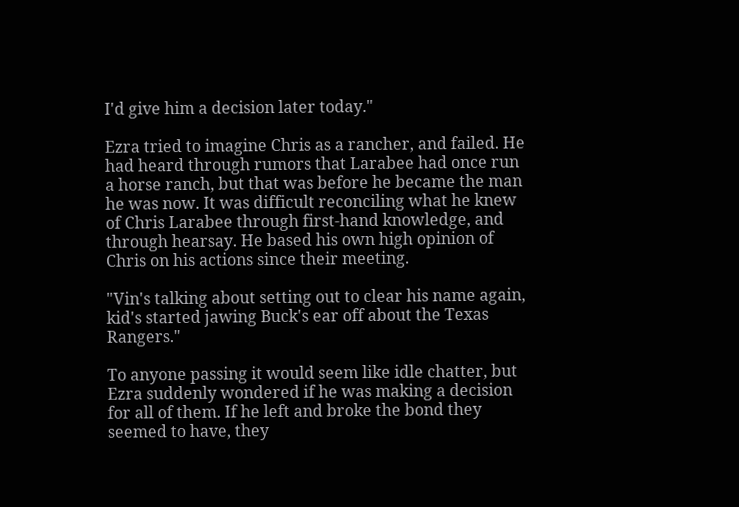I'd give him a decision later today."

Ezra tried to imagine Chris as a rancher, and failed. He had heard through rumors that Larabee had once run a horse ranch, but that was before he became the man he was now. It was difficult reconciling what he knew of Chris Larabee through first-hand knowledge, and through hearsay. He based his own high opinion of Chris on his actions since their meeting.

"Vin's talking about setting out to clear his name again, kid's started jawing Buck's ear off about the Texas Rangers."

To anyone passing it would seem like idle chatter, but Ezra suddenly wondered if he was making a decision for all of them. If he left and broke the bond they seemed to have, they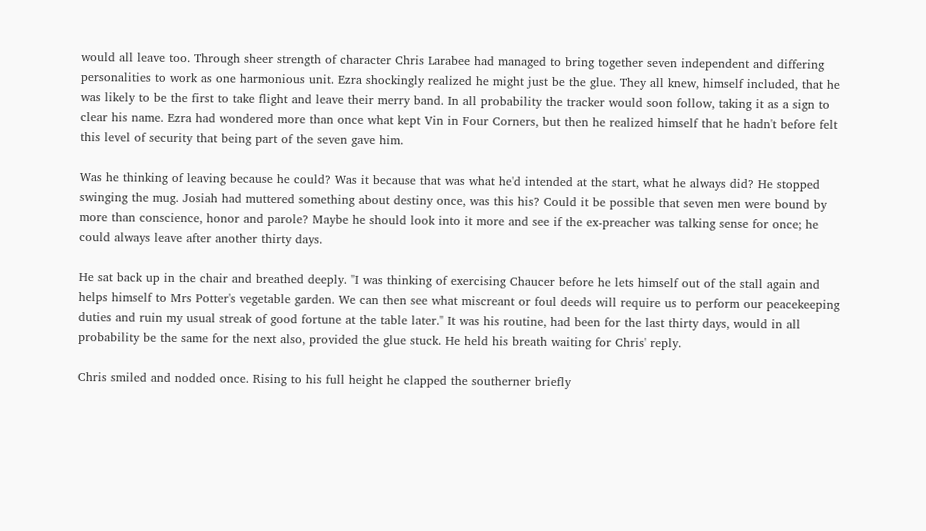would all leave too. Through sheer strength of character Chris Larabee had managed to bring together seven independent and differing personalities to work as one harmonious unit. Ezra shockingly realized he might just be the glue. They all knew, himself included, that he was likely to be the first to take flight and leave their merry band. In all probability the tracker would soon follow, taking it as a sign to clear his name. Ezra had wondered more than once what kept Vin in Four Corners, but then he realized himself that he hadn't before felt this level of security that being part of the seven gave him.

Was he thinking of leaving because he could? Was it because that was what he'd intended at the start, what he always did? He stopped swinging the mug. Josiah had muttered something about destiny once, was this his? Could it be possible that seven men were bound by more than conscience, honor and parole? Maybe he should look into it more and see if the ex-preacher was talking sense for once; he could always leave after another thirty days.

He sat back up in the chair and breathed deeply. "I was thinking of exercising Chaucer before he lets himself out of the stall again and helps himself to Mrs Potter's vegetable garden. We can then see what miscreant or foul deeds will require us to perform our peacekeeping duties and ruin my usual streak of good fortune at the table later." It was his routine, had been for the last thirty days, would in all probability be the same for the next also, provided the glue stuck. He held his breath waiting for Chris' reply.

Chris smiled and nodded once. Rising to his full height he clapped the southerner briefly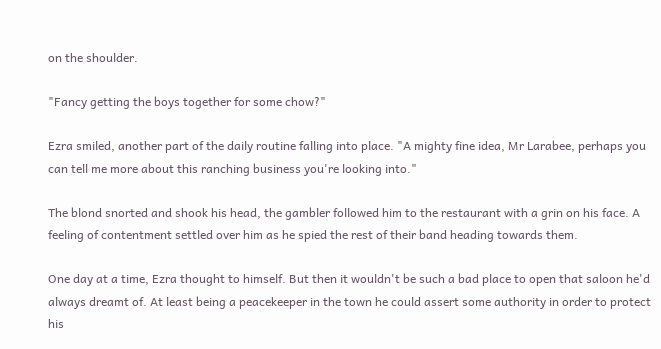on the shoulder.

"Fancy getting the boys together for some chow?"

Ezra smiled, another part of the daily routine falling into place. "A mighty fine idea, Mr Larabee, perhaps you can tell me more about this ranching business you're looking into."

The blond snorted and shook his head, the gambler followed him to the restaurant with a grin on his face. A feeling of contentment settled over him as he spied the rest of their band heading towards them.

One day at a time, Ezra thought to himself. But then it wouldn't be such a bad place to open that saloon he'd always dreamt of. At least being a peacekeeper in the town he could assert some authority in order to protect his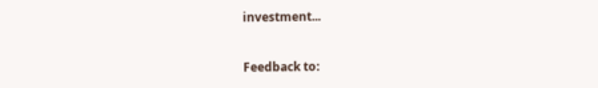investment...


Feedback to: